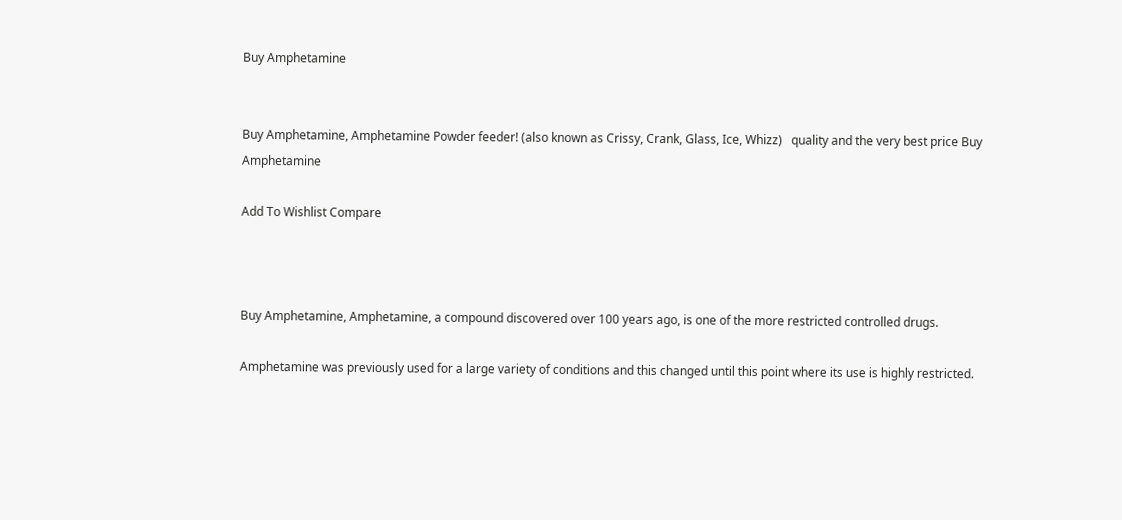Buy Amphetamine


Buy Amphetamine, Amphetamine Powder feeder! (also known as Crissy, Crank, Glass, Ice, Whizz)   quality and the very best price Buy Amphetamine

Add To Wishlist Compare



Buy Amphetamine, Amphetamine, a compound discovered over 100 years ago, is one of the more restricted controlled drugs.

Amphetamine was previously used for a large variety of conditions and this changed until this point where its use is highly restricted.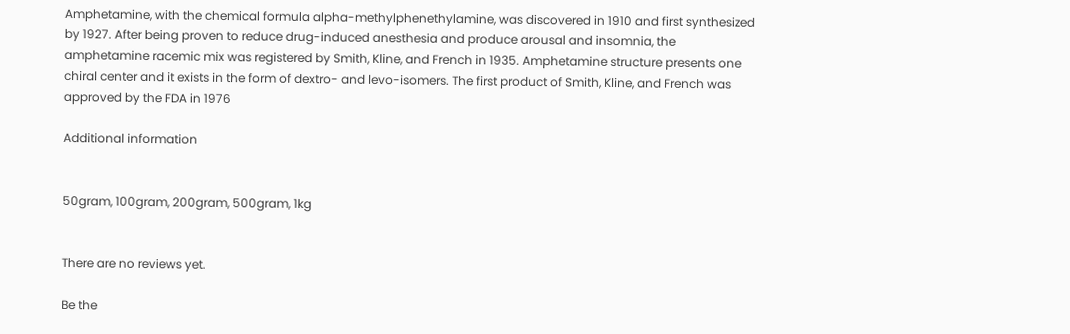Amphetamine, with the chemical formula alpha-methylphenethylamine, was discovered in 1910 and first synthesized by 1927. After being proven to reduce drug-induced anesthesia and produce arousal and insomnia, the amphetamine racemic mix was registered by Smith, Kline, and French in 1935. Amphetamine structure presents one chiral center and it exists in the form of dextro- and levo-isomers. The first product of Smith, Kline, and French was approved by the FDA in 1976

Additional information


50gram, 100gram, 200gram, 500gram, 1kg


There are no reviews yet.

Be the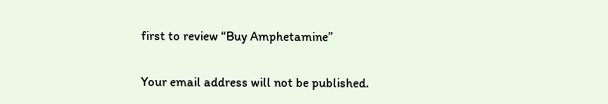first to review “Buy Amphetamine”

Your email address will not be published.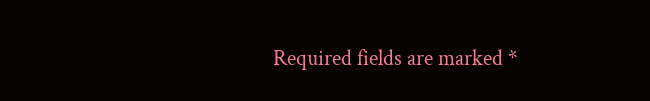Required fields are marked *